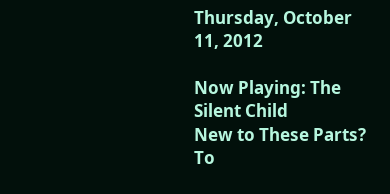Thursday, October 11, 2012

Now Playing: The Silent Child
New to These Parts? To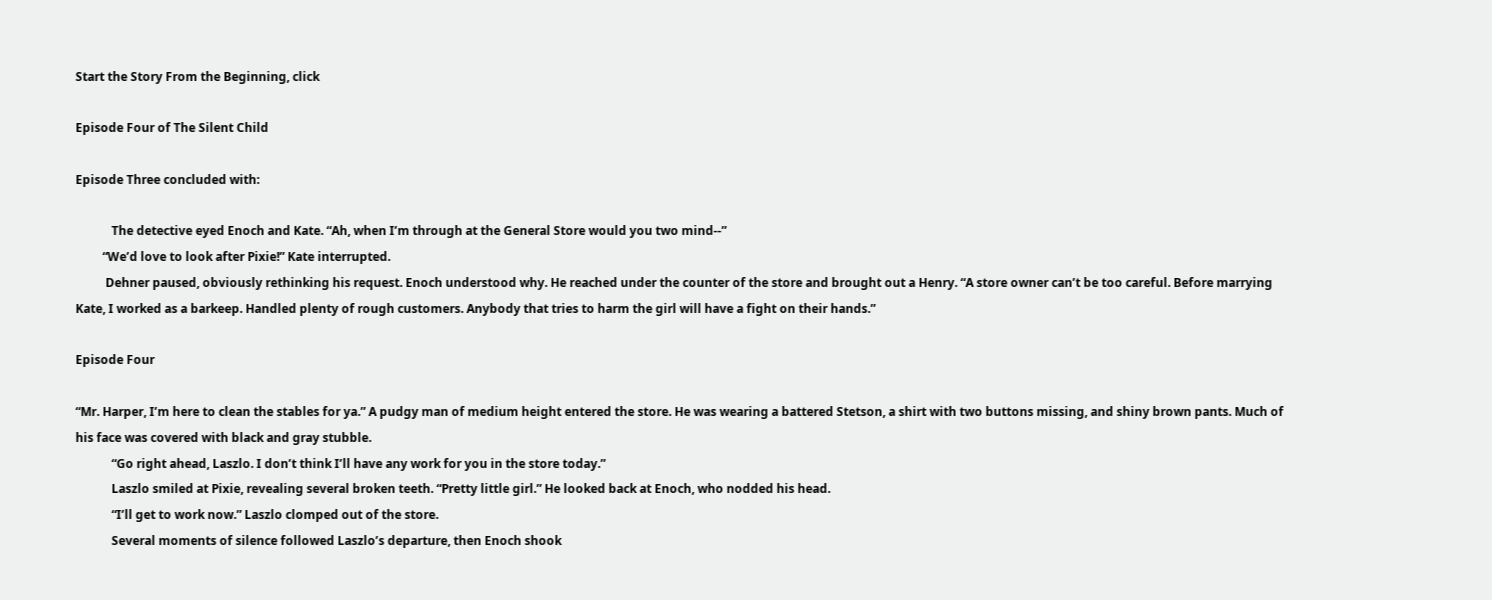Start the Story From the Beginning, click

Episode Four of The Silent Child

Episode Three concluded with:

            The detective eyed Enoch and Kate. “Ah, when I’m through at the General Store would you two mind--”
         “We’d love to look after Pixie!” Kate interrupted.
          Dehner paused, obviously rethinking his request. Enoch understood why. He reached under the counter of the store and brought out a Henry. “A store owner can’t be too careful. Before marrying Kate, I worked as a barkeep. Handled plenty of rough customers. Anybody that tries to harm the girl will have a fight on their hands.”

Episode Four

“Mr. Harper, I’m here to clean the stables for ya.” A pudgy man of medium height entered the store. He was wearing a battered Stetson, a shirt with two buttons missing, and shiny brown pants. Much of his face was covered with black and gray stubble.
            “Go right ahead, Laszlo. I don’t think I’ll have any work for you in the store today.”
            Laszlo smiled at Pixie, revealing several broken teeth. “Pretty little girl.” He looked back at Enoch, who nodded his head.
            “I’ll get to work now.” Laszlo clomped out of the store.
            Several moments of silence followed Laszlo’s departure, then Enoch shook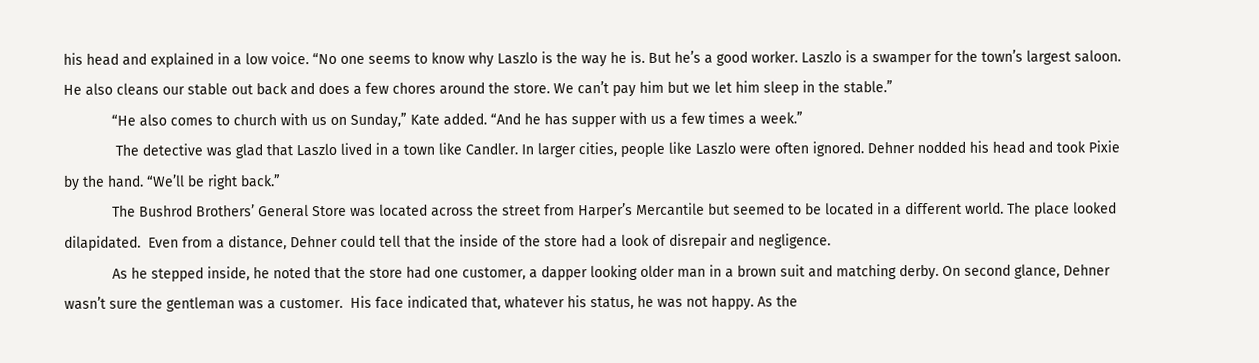his head and explained in a low voice. “No one seems to know why Laszlo is the way he is. But he’s a good worker. Laszlo is a swamper for the town’s largest saloon. He also cleans our stable out back and does a few chores around the store. We can’t pay him but we let him sleep in the stable.”
            “He also comes to church with us on Sunday,” Kate added. “And he has supper with us a few times a week.”
             The detective was glad that Laszlo lived in a town like Candler. In larger cities, people like Laszlo were often ignored. Dehner nodded his head and took Pixie by the hand. “We’ll be right back.”
            The Bushrod Brothers’ General Store was located across the street from Harper’s Mercantile but seemed to be located in a different world. The place looked dilapidated.  Even from a distance, Dehner could tell that the inside of the store had a look of disrepair and negligence.
            As he stepped inside, he noted that the store had one customer, a dapper looking older man in a brown suit and matching derby. On second glance, Dehner wasn’t sure the gentleman was a customer.  His face indicated that, whatever his status, he was not happy. As the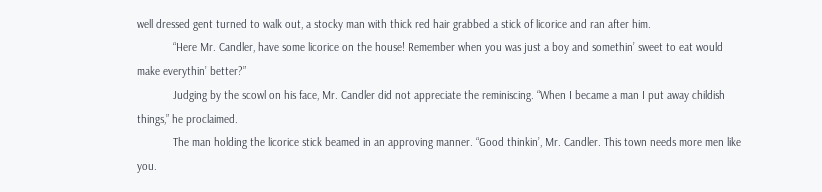well dressed gent turned to walk out, a stocky man with thick red hair grabbed a stick of licorice and ran after him.
            “Here Mr. Candler, have some licorice on the house! Remember when you was just a boy and somethin’ sweet to eat would make everythin’ better?”
            Judging by the scowl on his face, Mr. Candler did not appreciate the reminiscing. “When I became a man I put away childish things,” he proclaimed.
            The man holding the licorice stick beamed in an approving manner. “Good thinkin’, Mr. Candler. This town needs more men like you.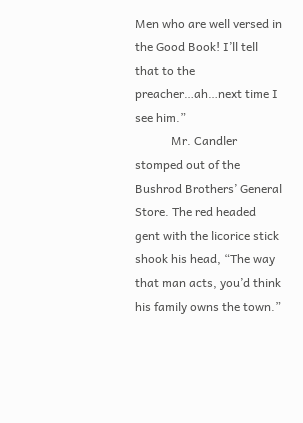Men who are well versed in the Good Book! I’ll tell that to the preacher…ah…next time I see him.”
            Mr. Candler stomped out of the Bushrod Brothers’ General Store. The red headed gent with the licorice stick shook his head, “The way that man acts, you’d think his family owns the town.”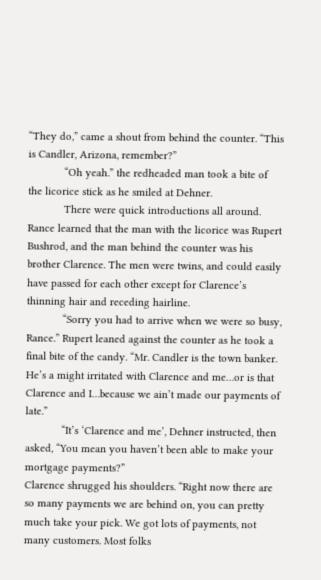“They do,” came a shout from behind the counter. “This is Candler, Arizona, remember?”
            “Oh yeah.” the redheaded man took a bite of the licorice stick as he smiled at Dehner.
            There were quick introductions all around. Rance learned that the man with the licorice was Rupert Bushrod, and the man behind the counter was his brother Clarence. The men were twins, and could easily have passed for each other except for Clarence’s thinning hair and receding hairline.
            “Sorry you had to arrive when we were so busy, Rance.” Rupert leaned against the counter as he took a final bite of the candy. “Mr. Candler is the town banker. He’s a might irritated with Clarence and me…or is that Clarence and I…because we ain’t made our payments of late.”
            “It’s ‘Clarence and me’, Dehner instructed, then asked, “You mean you haven’t been able to make your mortgage payments?”
Clarence shrugged his shoulders. “Right now there are so many payments we are behind on, you can pretty much take your pick. We got lots of payments, not many customers. Most folks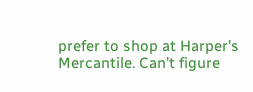prefer to shop at Harper’s Mercantile. Can’t figure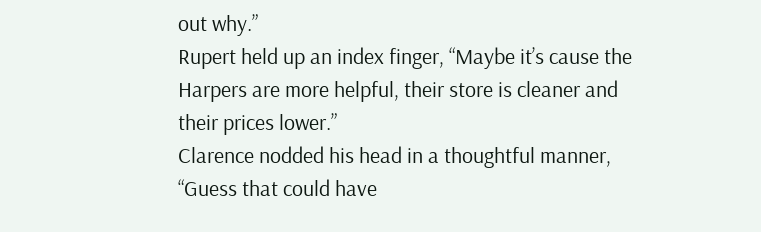out why.”
Rupert held up an index finger, “Maybe it’s cause the Harpers are more helpful, their store is cleaner and their prices lower.”
Clarence nodded his head in a thoughtful manner, “Guess that could have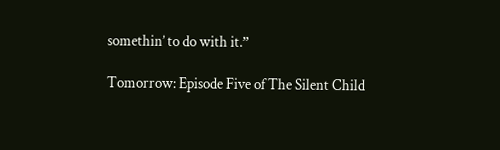somethin’ to do with it.”

Tomorrow: Episode Five of The Silent Child